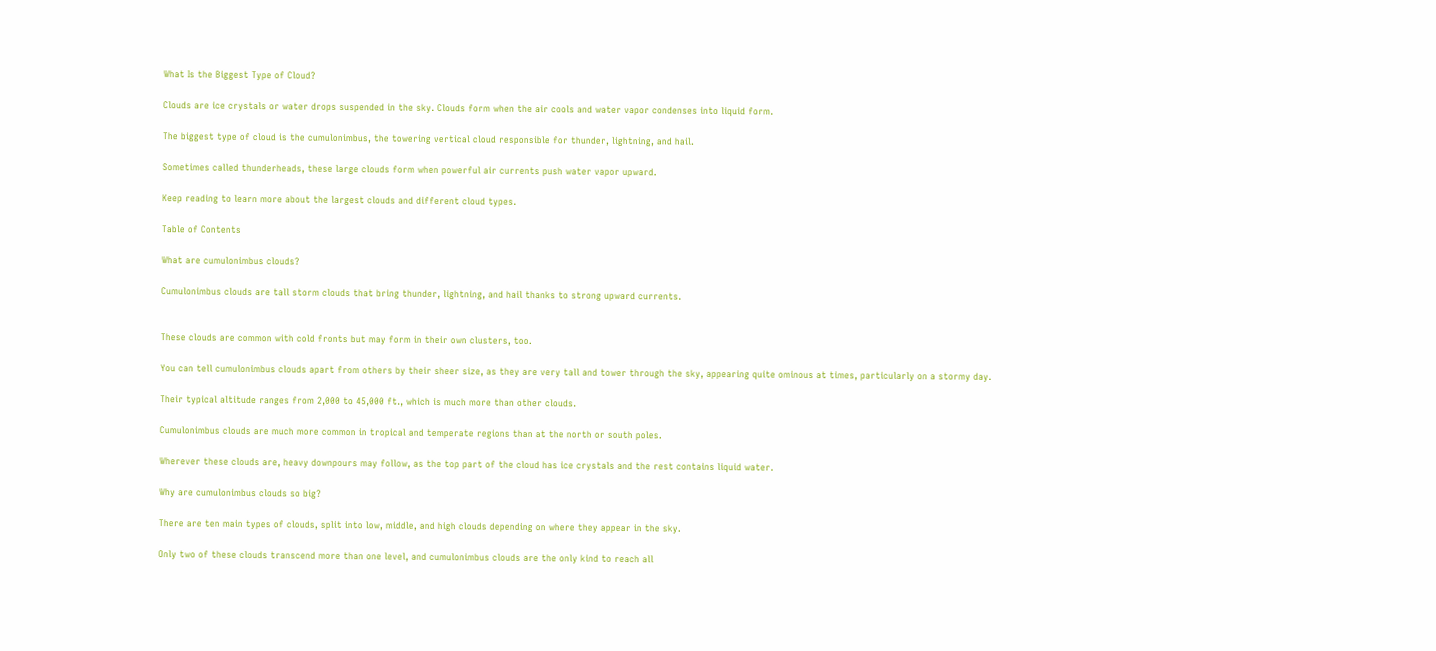What Is the Biggest Type of Cloud?

Clouds are ice crystals or water drops suspended in the sky. Clouds form when the air cools and water vapor condenses into liquid form.

The biggest type of cloud is the cumulonimbus, the towering vertical cloud responsible for thunder, lightning, and hail.

Sometimes called thunderheads, these large clouds form when powerful air currents push water vapor upward.

Keep reading to learn more about the largest clouds and different cloud types.

Table of Contents

What are cumulonimbus clouds?

Cumulonimbus clouds are tall storm clouds that bring thunder, lightning, and hail thanks to strong upward currents.


These clouds are common with cold fronts but may form in their own clusters, too.

You can tell cumulonimbus clouds apart from others by their sheer size, as they are very tall and tower through the sky, appearing quite ominous at times, particularly on a stormy day.

Their typical altitude ranges from 2,000 to 45,000 ft., which is much more than other clouds.

Cumulonimbus clouds are much more common in tropical and temperate regions than at the north or south poles.

Wherever these clouds are, heavy downpours may follow, as the top part of the cloud has ice crystals and the rest contains liquid water.

Why are cumulonimbus clouds so big?

There are ten main types of clouds, split into low, middle, and high clouds depending on where they appear in the sky.

Only two of these clouds transcend more than one level, and cumulonimbus clouds are the only kind to reach all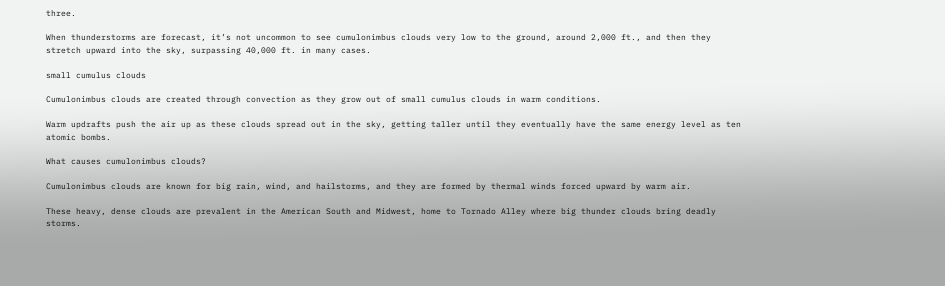three.

When thunderstorms are forecast, it’s not uncommon to see cumulonimbus clouds very low to the ground, around 2,000 ft., and then they stretch upward into the sky, surpassing 40,000 ft. in many cases.

small cumulus clouds

Cumulonimbus clouds are created through convection as they grow out of small cumulus clouds in warm conditions.

Warm updrafts push the air up as these clouds spread out in the sky, getting taller until they eventually have the same energy level as ten atomic bombs.

What causes cumulonimbus clouds?

Cumulonimbus clouds are known for big rain, wind, and hailstorms, and they are formed by thermal winds forced upward by warm air.

These heavy, dense clouds are prevalent in the American South and Midwest, home to Tornado Alley where big thunder clouds bring deadly storms.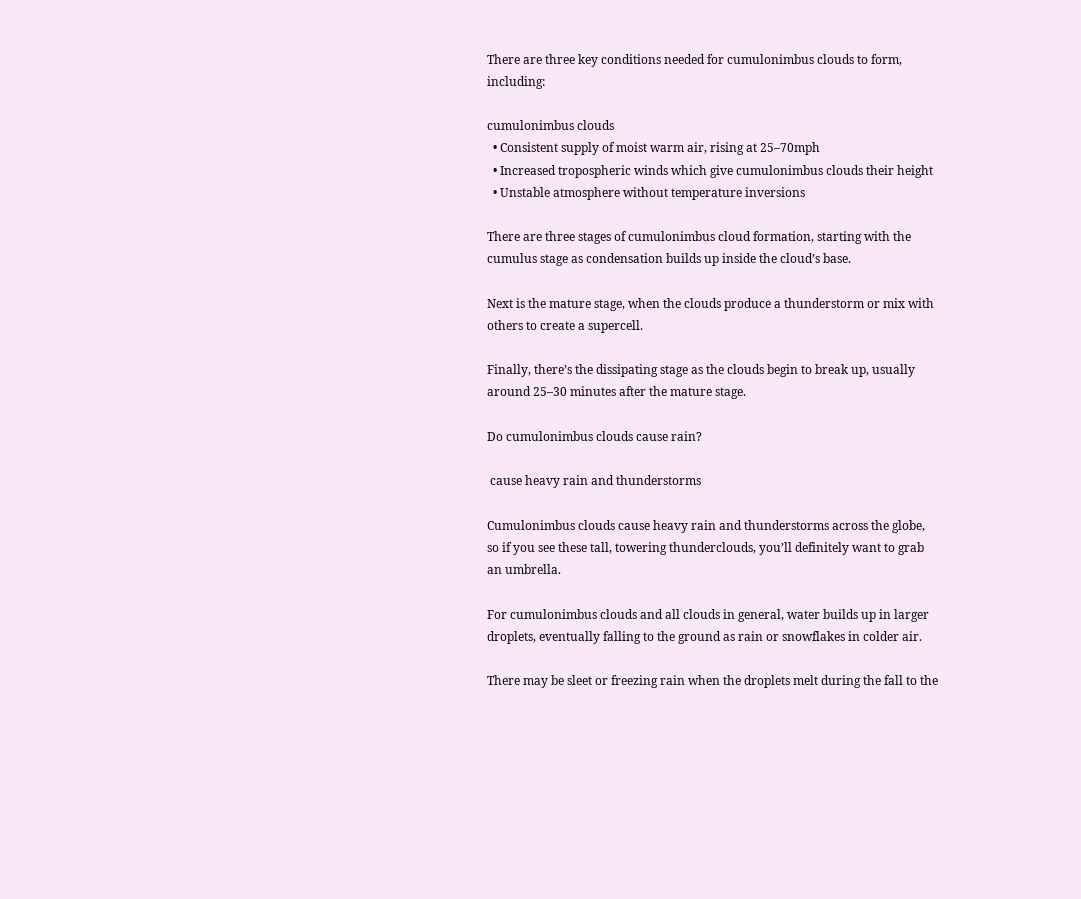There are three key conditions needed for cumulonimbus clouds to form, including:

cumulonimbus clouds
  • Consistent supply of moist warm air, rising at 25–70mph
  • Increased tropospheric winds which give cumulonimbus clouds their height
  • Unstable atmosphere without temperature inversions

There are three stages of cumulonimbus cloud formation, starting with the cumulus stage as condensation builds up inside the cloud’s base.

Next is the mature stage, when the clouds produce a thunderstorm or mix with others to create a supercell.

Finally, there’s the dissipating stage as the clouds begin to break up, usually around 25–30 minutes after the mature stage.

Do cumulonimbus clouds cause rain?

 cause heavy rain and thunderstorms

Cumulonimbus clouds cause heavy rain and thunderstorms across the globe, so if you see these tall, towering thunderclouds, you’ll definitely want to grab an umbrella.

For cumulonimbus clouds and all clouds in general, water builds up in larger droplets, eventually falling to the ground as rain or snowflakes in colder air.

There may be sleet or freezing rain when the droplets melt during the fall to the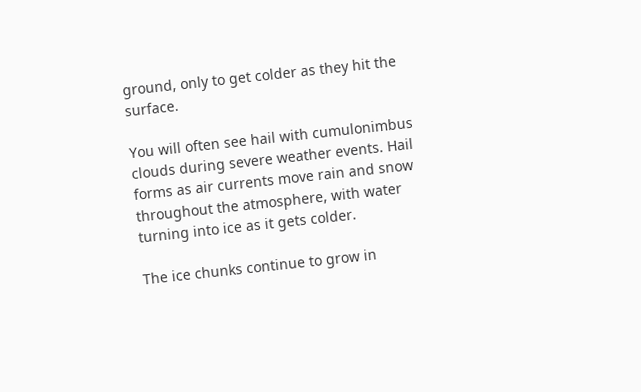ground, only to get colder as they hit the surface.

You will often see hail with cumulonimbus clouds during severe weather events. Hail forms as air currents move rain and snow throughout the atmosphere, with water turning into ice as it gets colder.

The ice chunks continue to grow in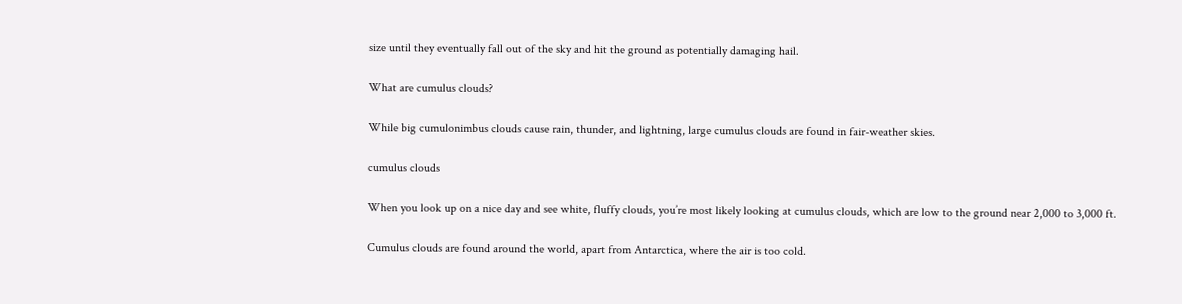size until they eventually fall out of the sky and hit the ground as potentially damaging hail.

What are cumulus clouds?

While big cumulonimbus clouds cause rain, thunder, and lightning, large cumulus clouds are found in fair-weather skies.

cumulus clouds

When you look up on a nice day and see white, fluffy clouds, you’re most likely looking at cumulus clouds, which are low to the ground near 2,000 to 3,000 ft.

Cumulus clouds are found around the world, apart from Antarctica, where the air is too cold.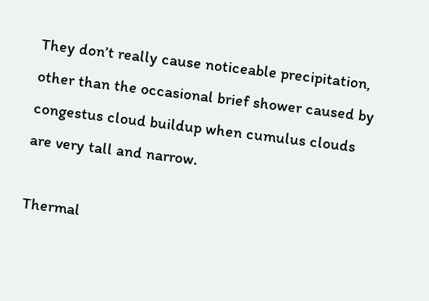They don’t really cause noticeable precipitation, other than the occasional brief shower caused by congestus cloud buildup when cumulus clouds are very tall and narrow.

Thermal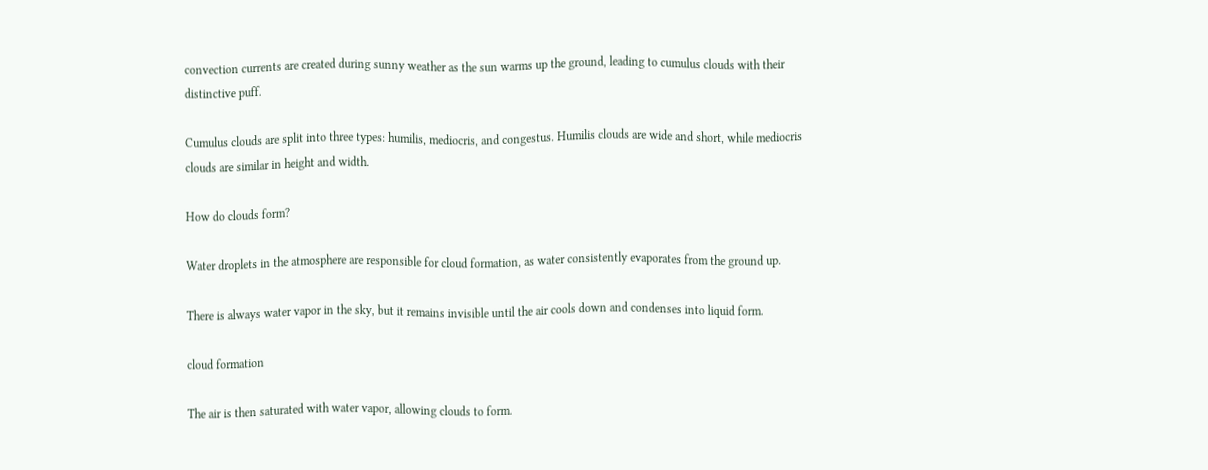convection currents are created during sunny weather as the sun warms up the ground, leading to cumulus clouds with their distinctive puff.

Cumulus clouds are split into three types: humilis, mediocris, and congestus. Humilis clouds are wide and short, while mediocris clouds are similar in height and width.

How do clouds form?

Water droplets in the atmosphere are responsible for cloud formation, as water consistently evaporates from the ground up.

There is always water vapor in the sky, but it remains invisible until the air cools down and condenses into liquid form.

cloud formation

The air is then saturated with water vapor, allowing clouds to form.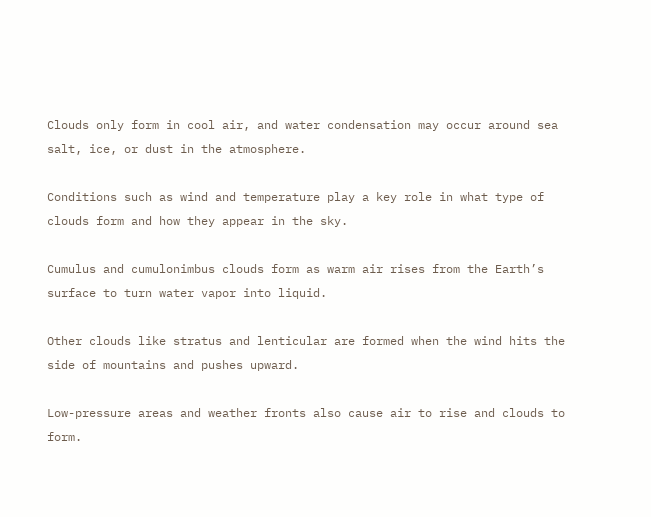Clouds only form in cool air, and water condensation may occur around sea salt, ice, or dust in the atmosphere.

Conditions such as wind and temperature play a key role in what type of clouds form and how they appear in the sky.

Cumulus and cumulonimbus clouds form as warm air rises from the Earth’s surface to turn water vapor into liquid.

Other clouds like stratus and lenticular are formed when the wind hits the side of mountains and pushes upward.

Low-pressure areas and weather fronts also cause air to rise and clouds to form.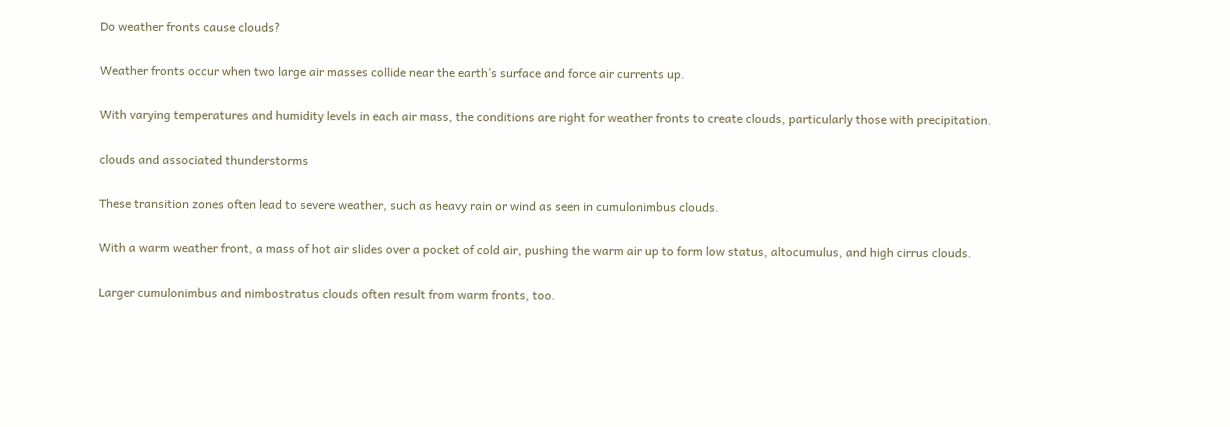Do weather fronts cause clouds?

Weather fronts occur when two large air masses collide near the earth’s surface and force air currents up.

With varying temperatures and humidity levels in each air mass, the conditions are right for weather fronts to create clouds, particularly those with precipitation.

clouds and associated thunderstorms

These transition zones often lead to severe weather, such as heavy rain or wind as seen in cumulonimbus clouds.

With a warm weather front, a mass of hot air slides over a pocket of cold air, pushing the warm air up to form low status, altocumulus, and high cirrus clouds.

Larger cumulonimbus and nimbostratus clouds often result from warm fronts, too.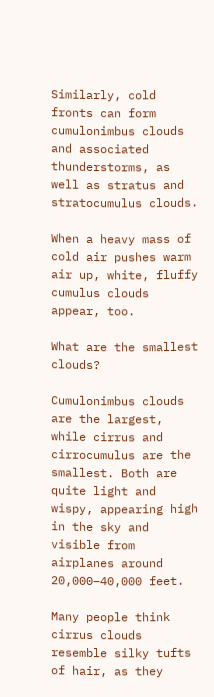Similarly, cold fronts can form cumulonimbus clouds and associated thunderstorms, as well as stratus and stratocumulus clouds.

When a heavy mass of cold air pushes warm air up, white, fluffy cumulus clouds appear, too.

What are the smallest clouds?

Cumulonimbus clouds are the largest, while cirrus and cirrocumulus are the smallest. Both are quite light and wispy, appearing high in the sky and visible from airplanes around 20,000–40,000 feet.

Many people think cirrus clouds resemble silky tufts of hair, as they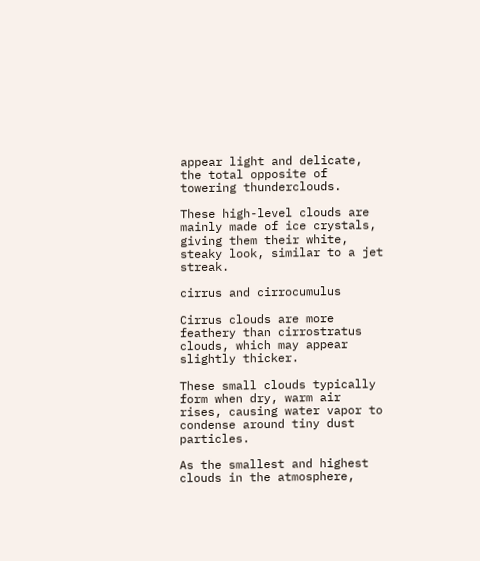appear light and delicate, the total opposite of towering thunderclouds.

These high-level clouds are mainly made of ice crystals, giving them their white, steaky look, similar to a jet streak.

cirrus and cirrocumulus

Cirrus clouds are more feathery than cirrostratus clouds, which may appear slightly thicker.

These small clouds typically form when dry, warm air rises, causing water vapor to condense around tiny dust particles.

As the smallest and highest clouds in the atmosphere,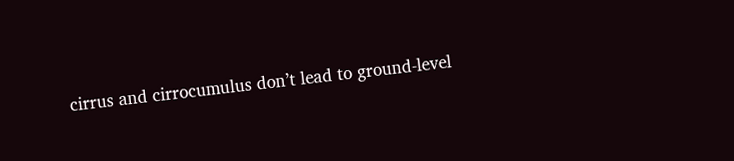cirrus and cirrocumulus don’t lead to ground-level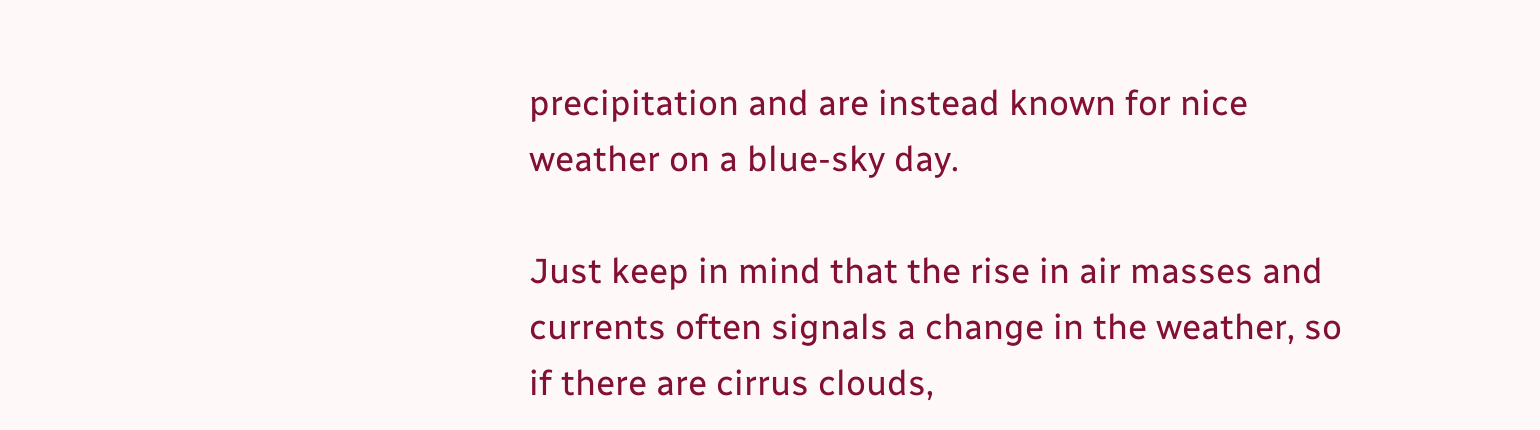precipitation and are instead known for nice weather on a blue-sky day.

Just keep in mind that the rise in air masses and currents often signals a change in the weather, so if there are cirrus clouds,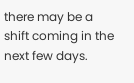there may be a shift coming in the next few days.